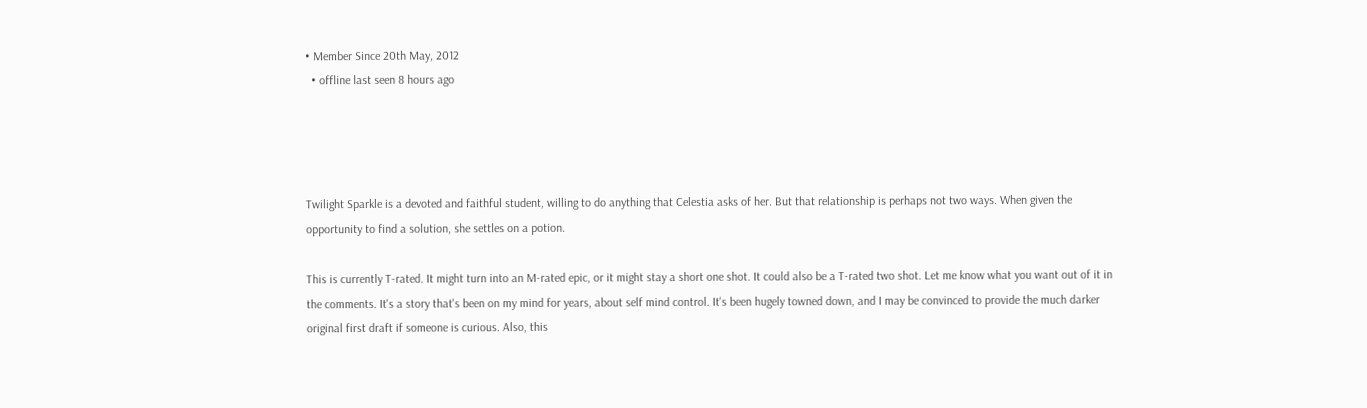• Member Since 20th May, 2012
  • offline last seen 8 hours ago




Twilight Sparkle is a devoted and faithful student, willing to do anything that Celestia asks of her. But that relationship is perhaps not two ways. When given the opportunity to find a solution, she settles on a potion.

This is currently T-rated. It might turn into an M-rated epic, or it might stay a short one shot. It could also be a T-rated two shot. Let me know what you want out of it in the comments. It's a story that's been on my mind for years, about self mind control. It's been hugely towned down, and I may be convinced to provide the much darker original first draft if someone is curious. Also, this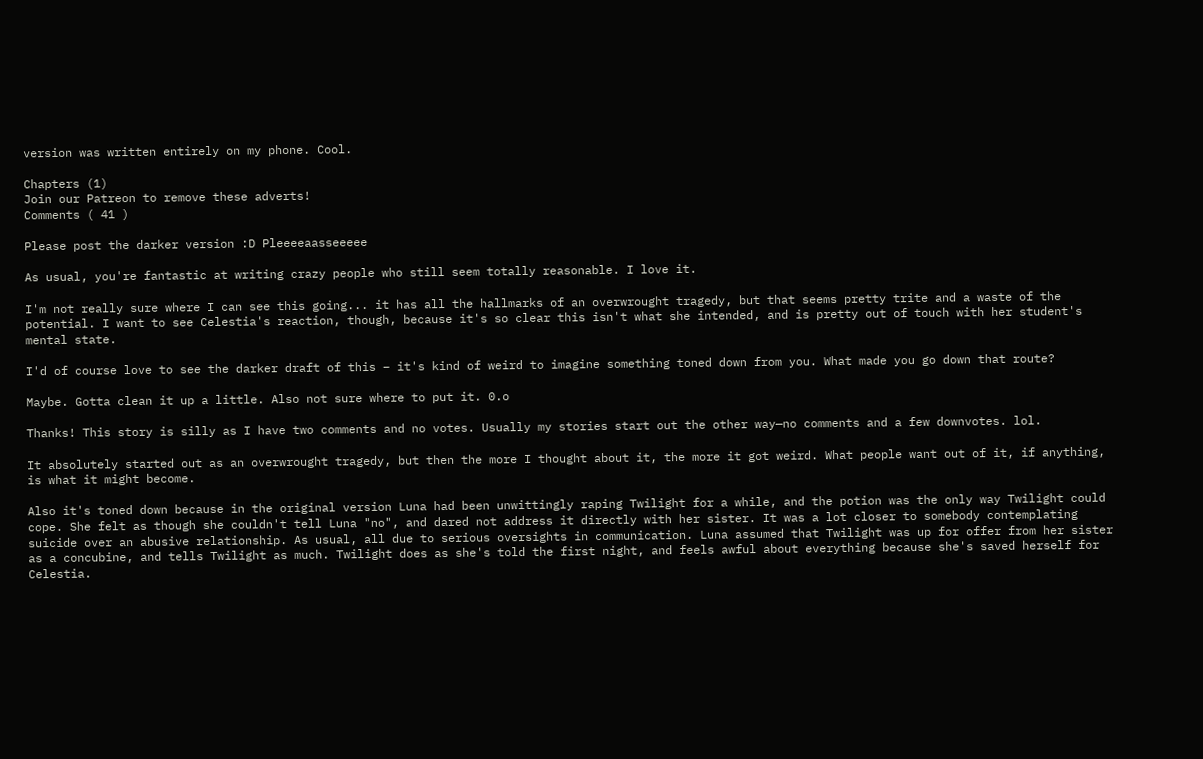version was written entirely on my phone. Cool.

Chapters (1)
Join our Patreon to remove these adverts!
Comments ( 41 )

Please post the darker version :D Pleeeeaasseeeee

As usual, you're fantastic at writing crazy people who still seem totally reasonable. I love it.

I'm not really sure where I can see this going... it has all the hallmarks of an overwrought tragedy, but that seems pretty trite and a waste of the potential. I want to see Celestia's reaction, though, because it's so clear this isn't what she intended, and is pretty out of touch with her student's mental state.

I'd of course love to see the darker draft of this – it's kind of weird to imagine something toned down from you. What made you go down that route?

Maybe. Gotta clean it up a little. Also not sure where to put it. 0.o

Thanks! This story is silly as I have two comments and no votes. Usually my stories start out the other way—no comments and a few downvotes. lol.

It absolutely started out as an overwrought tragedy, but then the more I thought about it, the more it got weird. What people want out of it, if anything, is what it might become.

Also it's toned down because in the original version Luna had been unwittingly raping Twilight for a while, and the potion was the only way Twilight could cope. She felt as though she couldn't tell Luna "no", and dared not address it directly with her sister. It was a lot closer to somebody contemplating suicide over an abusive relationship. As usual, all due to serious oversights in communication. Luna assumed that Twilight was up for offer from her sister as a concubine, and tells Twilight as much. Twilight does as she's told the first night, and feels awful about everything because she's saved herself for Celestia.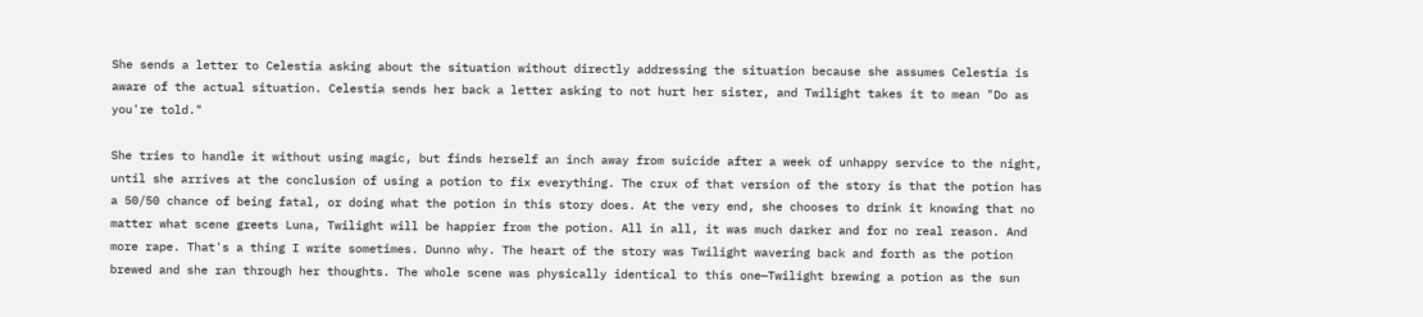She sends a letter to Celestia asking about the situation without directly addressing the situation because she assumes Celestia is aware of the actual situation. Celestia sends her back a letter asking to not hurt her sister, and Twilight takes it to mean "Do as you're told."

She tries to handle it without using magic, but finds herself an inch away from suicide after a week of unhappy service to the night, until she arrives at the conclusion of using a potion to fix everything. The crux of that version of the story is that the potion has a 50/50 chance of being fatal, or doing what the potion in this story does. At the very end, she chooses to drink it knowing that no matter what scene greets Luna, Twilight will be happier from the potion. All in all, it was much darker and for no real reason. And more rape. That's a thing I write sometimes. Dunno why. The heart of the story was Twilight wavering back and forth as the potion brewed and she ran through her thoughts. The whole scene was physically identical to this one—Twilight brewing a potion as the sun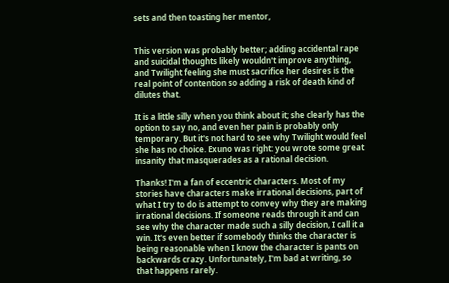sets and then toasting her mentor,


This version was probably better; adding accidental rape and suicidal thoughts likely wouldn't improve anything, and Twilight feeling she must sacrifice her desires is the real point of contention so adding a risk of death kind of dilutes that.

It is a little silly when you think about it; she clearly has the option to say no, and even her pain is probably only temporary. But it's not hard to see why Twilight would feel she has no choice. Exuno was right: you wrote some great insanity that masquerades as a rational decision.

Thanks! I'm a fan of eccentric characters. Most of my stories have characters make irrational decisions, part of what I try to do is attempt to convey why they are making irrational decisions. If someone reads through it and can see why the character made such a silly decision, I call it a win. It's even better if somebody thinks the character is being reasonable when I know the character is pants on backwards crazy. Unfortunately, I'm bad at writing, so that happens rarely.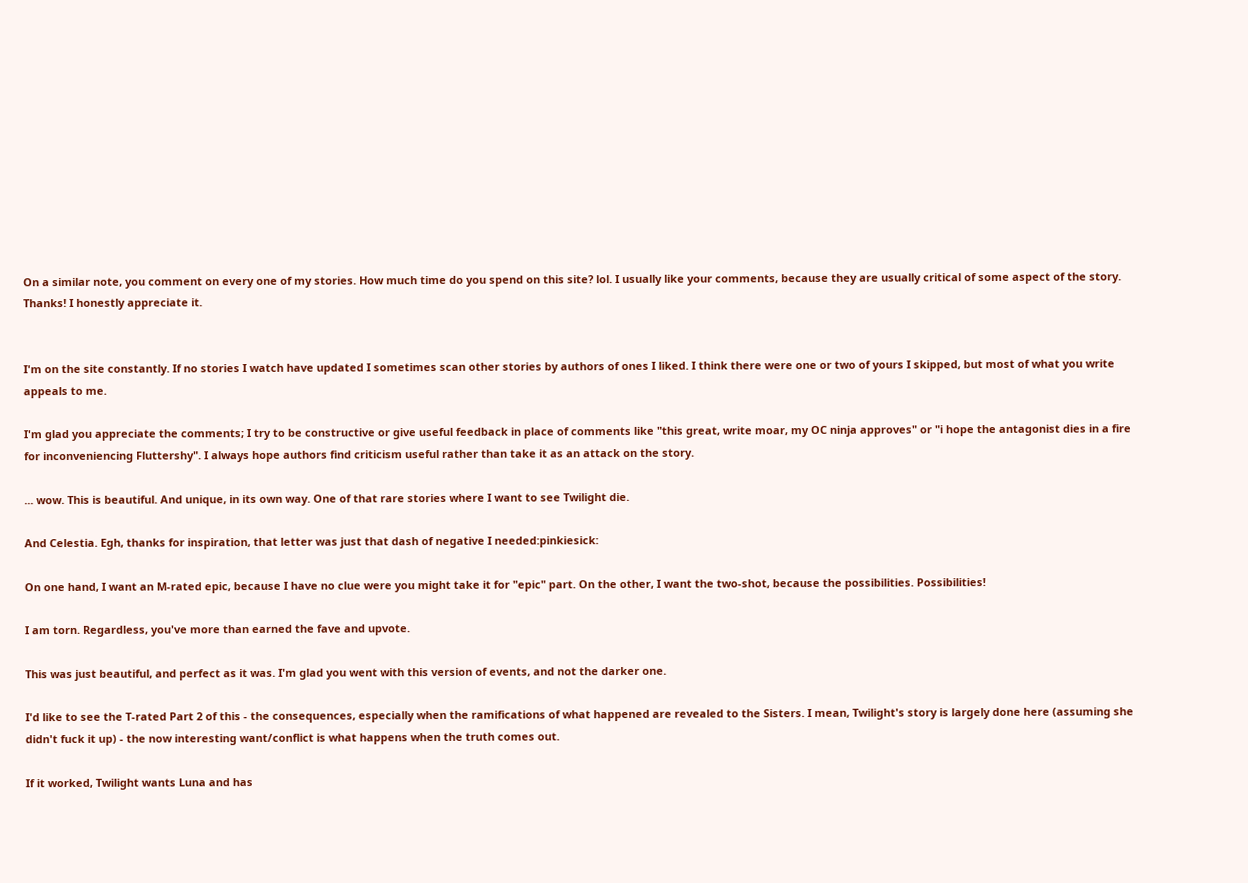On a similar note, you comment on every one of my stories. How much time do you spend on this site? lol. I usually like your comments, because they are usually critical of some aspect of the story. Thanks! I honestly appreciate it.


I'm on the site constantly. If no stories I watch have updated I sometimes scan other stories by authors of ones I liked. I think there were one or two of yours I skipped, but most of what you write appeals to me.

I'm glad you appreciate the comments; I try to be constructive or give useful feedback in place of comments like "this great, write moar, my OC ninja approves" or "i hope the antagonist dies in a fire for inconveniencing Fluttershy". I always hope authors find criticism useful rather than take it as an attack on the story.

... wow. This is beautiful. And unique, in its own way. One of that rare stories where I want to see Twilight die.

And Celestia. Egh, thanks for inspiration, that letter was just that dash of negative I needed:pinkiesick:

On one hand, I want an M-rated epic, because I have no clue were you might take it for "epic" part. On the other, I want the two-shot, because the possibilities. Possibilities!

I am torn. Regardless, you've more than earned the fave and upvote.

This was just beautiful, and perfect as it was. I'm glad you went with this version of events, and not the darker one.

I'd like to see the T-rated Part 2 of this - the consequences, especially when the ramifications of what happened are revealed to the Sisters. I mean, Twilight's story is largely done here (assuming she didn't fuck it up) - the now interesting want/conflict is what happens when the truth comes out.

If it worked, Twilight wants Luna and has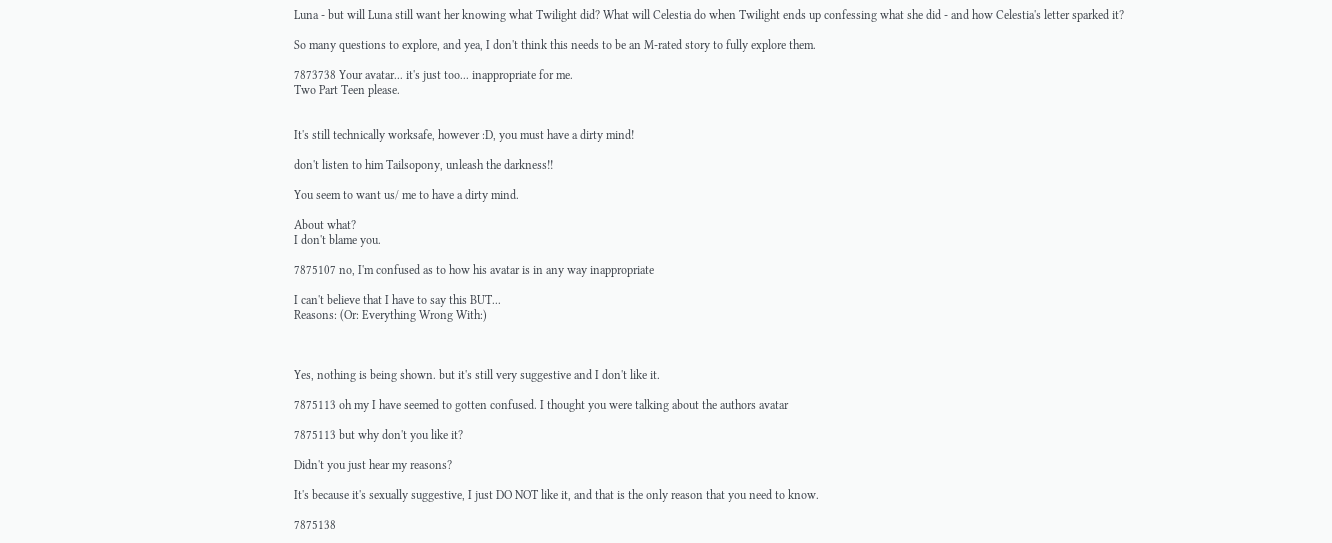Luna - but will Luna still want her knowing what Twilight did? What will Celestia do when Twilight ends up confessing what she did - and how Celestia's letter sparked it?

So many questions to explore, and yea, I don't think this needs to be an M-rated story to fully explore them.

7873738 Your avatar... it's just too... inappropriate for me.
Two Part Teen please.


It's still technically worksafe, however :D, you must have a dirty mind!

don't listen to him Tailsopony, unleash the darkness!!

You seem to want us/ me to have a dirty mind.

About what?
I don't blame you.

7875107 no, I'm confused as to how his avatar is in any way inappropriate

I can't believe that I have to say this BUT...
Reasons: (Or: Everything Wrong With:)



Yes, nothing is being shown. but it's still very suggestive and I don't like it.

7875113 oh my I have seemed to gotten confused. I thought you were talking about the authors avatar

7875113 but why don't you like it?

Didn't you just hear my reasons?

It's because it's sexually suggestive, I just DO NOT like it, and that is the only reason that you need to know.

7875138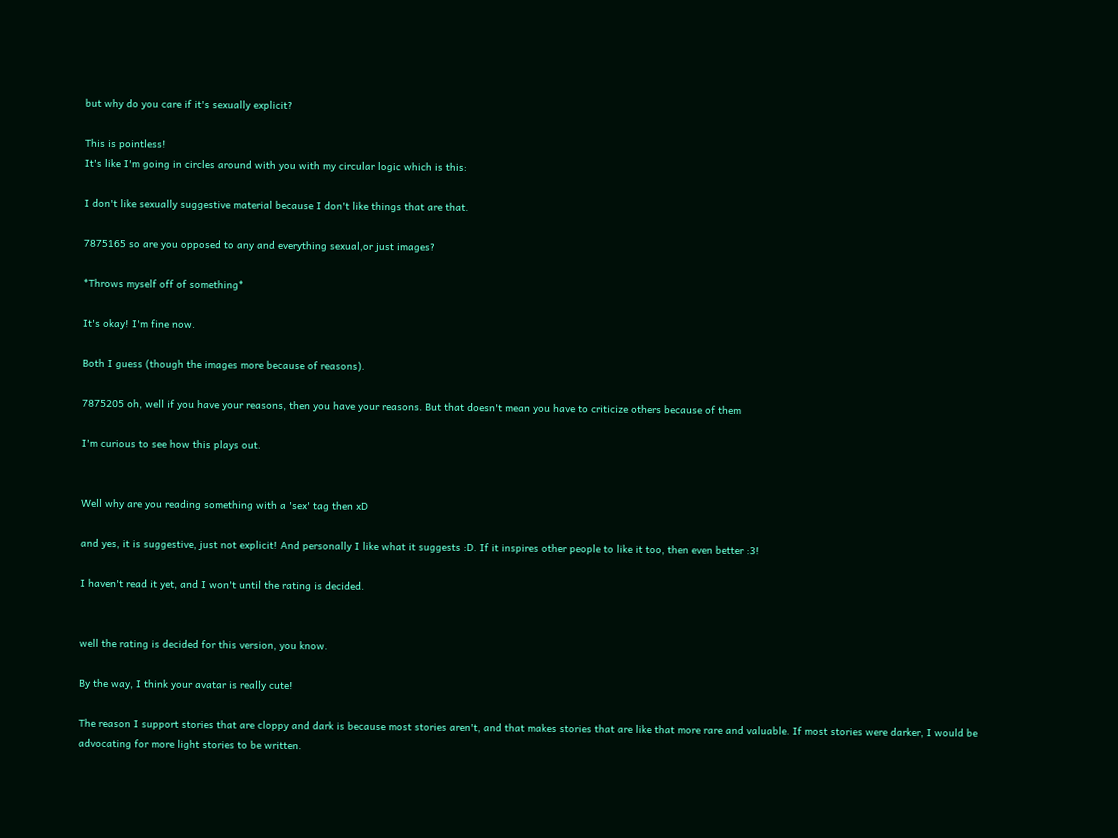but why do you care if it's sexually explicit?

This is pointless!
It's like I'm going in circles around with you with my circular logic which is this:

I don't like sexually suggestive material because I don't like things that are that.

7875165 so are you opposed to any and everything sexual,or just images?

*Throws myself off of something*

It's okay! I'm fine now.

Both I guess (though the images more because of reasons).

7875205 oh, well if you have your reasons, then you have your reasons. But that doesn't mean you have to criticize others because of them

I'm curious to see how this plays out.


Well why are you reading something with a 'sex' tag then xD

and yes, it is suggestive, just not explicit! And personally I like what it suggests :D. If it inspires other people to like it too, then even better :3!

I haven't read it yet, and I won't until the rating is decided.


well the rating is decided for this version, you know.

By the way, I think your avatar is really cute!

The reason I support stories that are cloppy and dark is because most stories aren't, and that makes stories that are like that more rare and valuable. If most stories were darker, I would be advocating for more light stories to be written.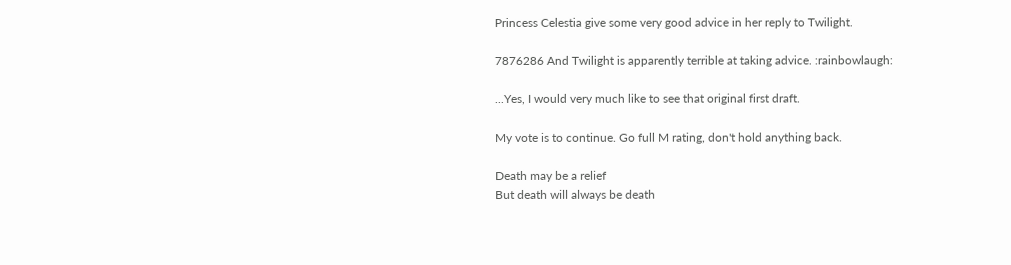Princess Celestia give some very good advice in her reply to Twilight.

7876286 And Twilight is apparently terrible at taking advice. :rainbowlaugh:

...Yes, I would very much like to see that original first draft.

My vote is to continue. Go full M rating, don't hold anything back.

Death may be a relief
But death will always be death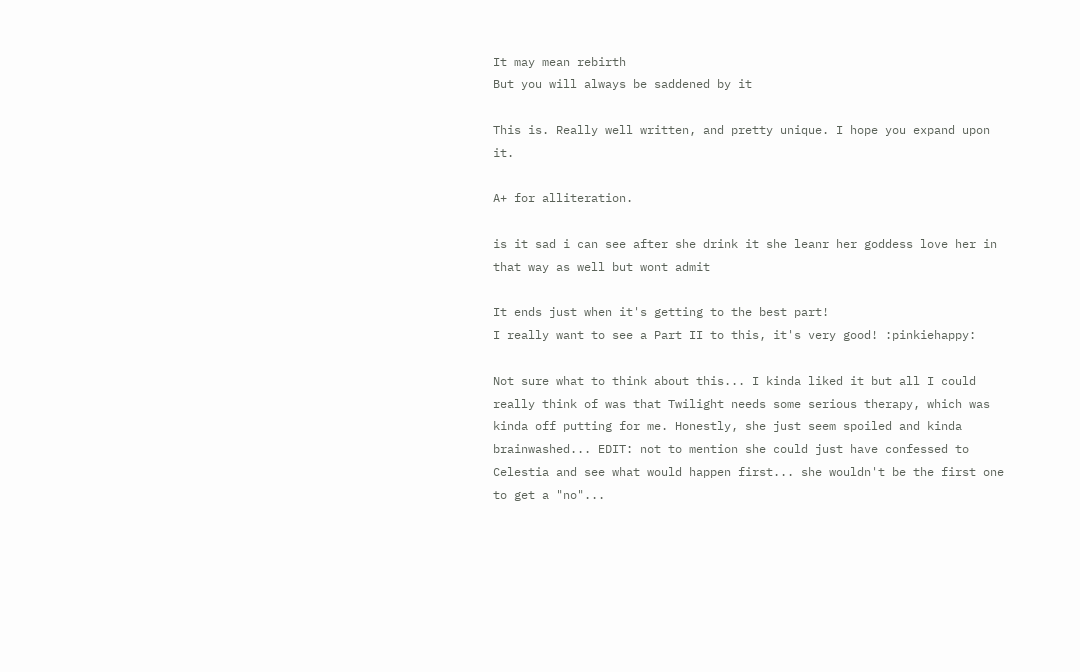It may mean rebirth
But you will always be saddened by it

This is. Really well written, and pretty unique. I hope you expand upon it.

A+ for alliteration.

is it sad i can see after she drink it she leanr her goddess love her in that way as well but wont admit

It ends just when it's getting to the best part!
I really want to see a Part II to this, it's very good! :pinkiehappy:

Not sure what to think about this... I kinda liked it but all I could really think of was that Twilight needs some serious therapy, which was kinda off putting for me. Honestly, she just seem spoiled and kinda brainwashed... EDIT: not to mention she could just have confessed to Celestia and see what would happen first... she wouldn't be the first one to get a "no"...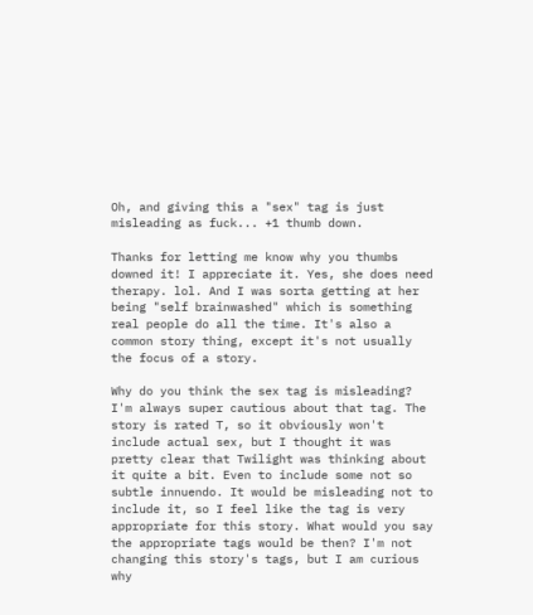Oh, and giving this a "sex" tag is just misleading as fuck... +1 thumb down.

Thanks for letting me know why you thumbs downed it! I appreciate it. Yes, she does need therapy. lol. And I was sorta getting at her being "self brainwashed" which is something real people do all the time. It's also a common story thing, except it's not usually the focus of a story.

Why do you think the sex tag is misleading? I'm always super cautious about that tag. The story is rated T, so it obviously won't include actual sex, but I thought it was pretty clear that Twilight was thinking about it quite a bit. Even to include some not so subtle innuendo. It would be misleading not to include it, so I feel like the tag is very appropriate for this story. What would you say the appropriate tags would be then? I'm not changing this story's tags, but I am curious why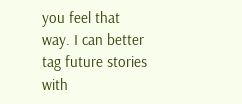you feel that way. I can better tag future stories with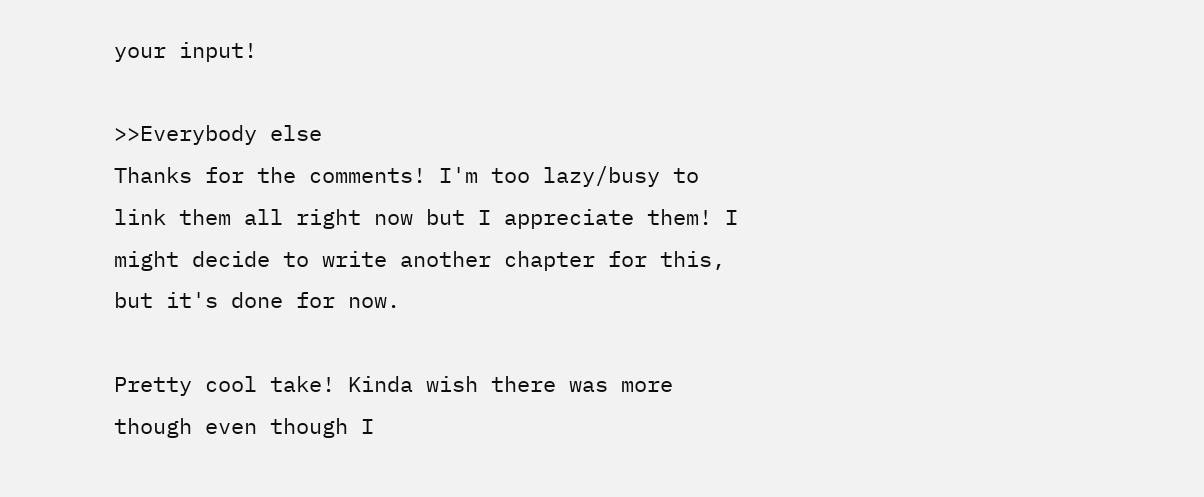your input!

>>Everybody else
Thanks for the comments! I'm too lazy/busy to link them all right now but I appreciate them! I might decide to write another chapter for this, but it's done for now.

Pretty cool take! Kinda wish there was more though even though I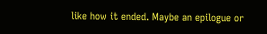like how it ended. Maybe an epilogue or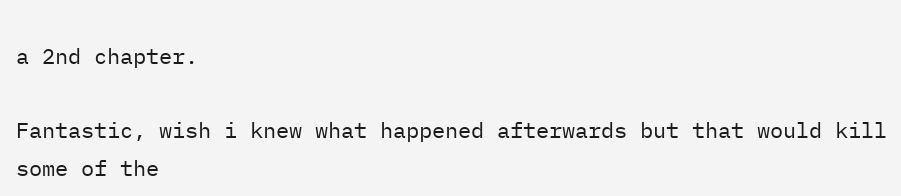a 2nd chapter.

Fantastic, wish i knew what happened afterwards but that would kill some of the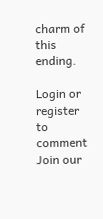charm of this ending.

Login or register to comment
Join our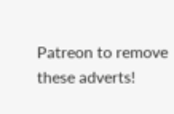Patreon to remove these adverts!